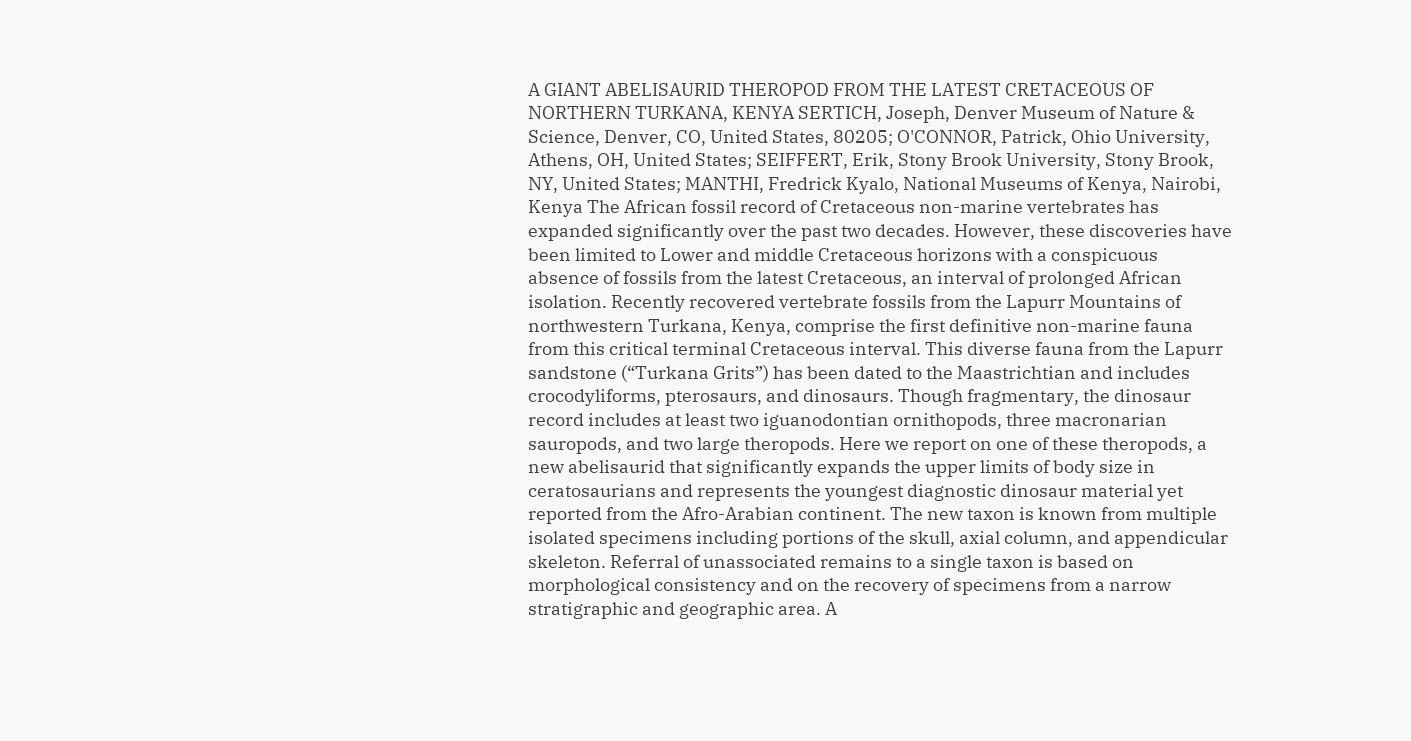A GIANT ABELISAURID THEROPOD FROM THE LATEST CRETACEOUS OF NORTHERN TURKANA, KENYA SERTICH, Joseph, Denver Museum of Nature & Science, Denver, CO, United States, 80205; O'CONNOR, Patrick, Ohio University, Athens, OH, United States; SEIFFERT, Erik, Stony Brook University, Stony Brook, NY, United States; MANTHI, Fredrick Kyalo, National Museums of Kenya, Nairobi, Kenya The African fossil record of Cretaceous non-marine vertebrates has expanded significantly over the past two decades. However, these discoveries have been limited to Lower and middle Cretaceous horizons with a conspicuous absence of fossils from the latest Cretaceous, an interval of prolonged African isolation. Recently recovered vertebrate fossils from the Lapurr Mountains of northwestern Turkana, Kenya, comprise the first definitive non-marine fauna from this critical terminal Cretaceous interval. This diverse fauna from the Lapurr sandstone (“Turkana Grits”) has been dated to the Maastrichtian and includes crocodyliforms, pterosaurs, and dinosaurs. Though fragmentary, the dinosaur record includes at least two iguanodontian ornithopods, three macronarian sauropods, and two large theropods. Here we report on one of these theropods, a new abelisaurid that significantly expands the upper limits of body size in ceratosaurians and represents the youngest diagnostic dinosaur material yet reported from the Afro-Arabian continent. The new taxon is known from multiple isolated specimens including portions of the skull, axial column, and appendicular skeleton. Referral of unassociated remains to a single taxon is based on morphological consistency and on the recovery of specimens from a narrow stratigraphic and geographic area. A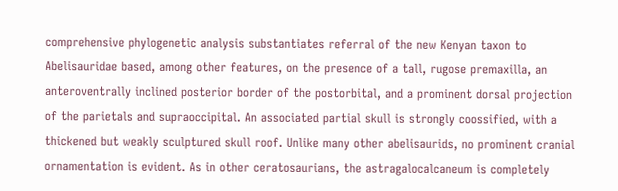comprehensive phylogenetic analysis substantiates referral of the new Kenyan taxon to Abelisauridae based, among other features, on the presence of a tall, rugose premaxilla, an anteroventrally inclined posterior border of the postorbital, and a prominent dorsal projection of the parietals and supraoccipital. An associated partial skull is strongly coossified, with a thickened but weakly sculptured skull roof. Unlike many other abelisaurids, no prominent cranial ornamentation is evident. As in other ceratosaurians, the astragalocalcaneum is completely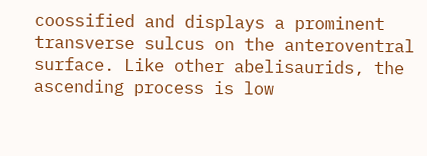coossified and displays a prominent transverse sulcus on the anteroventral surface. Like other abelisaurids, the ascending process is low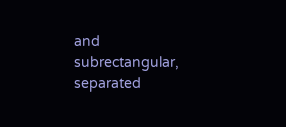and subrectangular, separated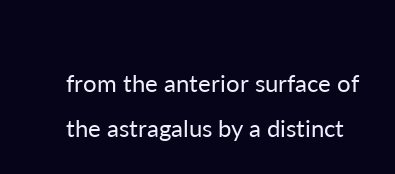from the anterior surface of the astragalus by a distinct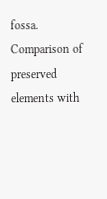fossa. Comparison of preserved elements with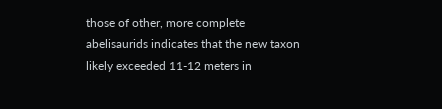those of other, more complete abelisaurids indicates that the new taxon likely exceeded 11-12 meters in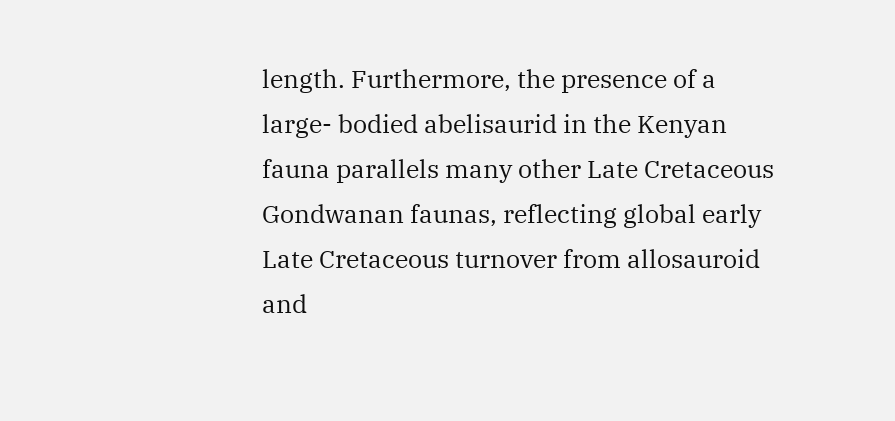length. Furthermore, the presence of a large- bodied abelisaurid in the Kenyan fauna parallels many other Late Cretaceous Gondwanan faunas, reflecting global early Late Cretaceous turnover from allosauroid and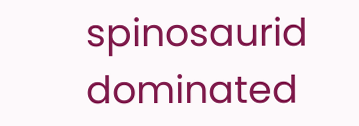spinosaurid dominated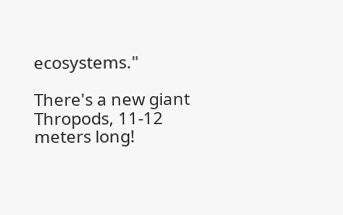ecosystems."

There's a new giant Thropods, 11-12 meters long!